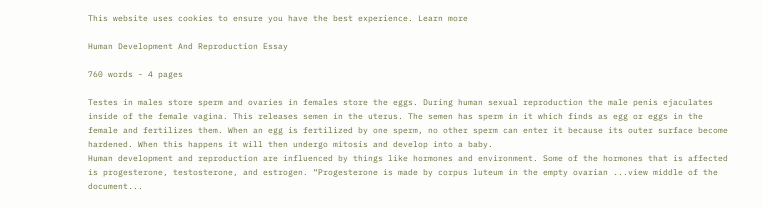This website uses cookies to ensure you have the best experience. Learn more

Human Development And Reproduction Essay

760 words - 4 pages

Testes in males store sperm and ovaries in females store the eggs. During human sexual reproduction the male penis ejaculates inside of the female vagina. This releases semen in the uterus. The semen has sperm in it which finds as egg or eggs in the female and fertilizes them. When an egg is fertilized by one sperm, no other sperm can enter it because its outer surface become hardened. When this happens it will then undergo mitosis and develop into a baby.
Human development and reproduction are influenced by things like hormones and environment. Some of the hormones that is affected is progesterone, testosterone, and estrogen. “Progesterone is made by corpus luteum in the empty ovarian ...view middle of the document...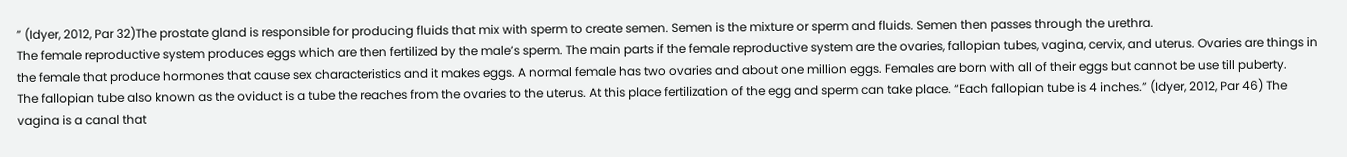” (Idyer, 2012, Par 32)The prostate gland is responsible for producing fluids that mix with sperm to create semen. Semen is the mixture or sperm and fluids. Semen then passes through the urethra.
The female reproductive system produces eggs which are then fertilized by the male’s sperm. The main parts if the female reproductive system are the ovaries, fallopian tubes, vagina, cervix, and uterus. Ovaries are things in the female that produce hormones that cause sex characteristics and it makes eggs. A normal female has two ovaries and about one million eggs. Females are born with all of their eggs but cannot be use till puberty.
The fallopian tube also known as the oviduct is a tube the reaches from the ovaries to the uterus. At this place fertilization of the egg and sperm can take place. “Each fallopian tube is 4 inches.” (Idyer, 2012, Par 46) The vagina is a canal that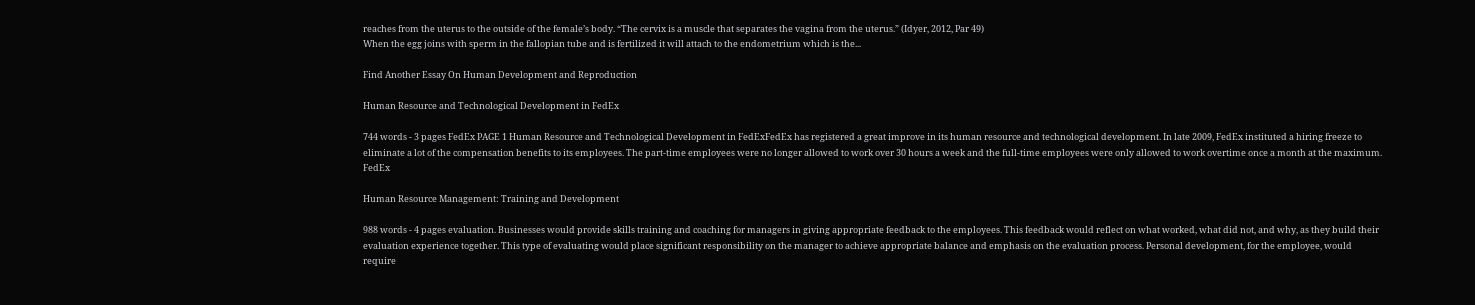reaches from the uterus to the outside of the female’s body. “The cervix is a muscle that separates the vagina from the uterus.” (Idyer, 2012, Par 49)
When the egg joins with sperm in the fallopian tube and is fertilized it will attach to the endometrium which is the...

Find Another Essay On Human Development and Reproduction

Human Resource and Technological Development in FedEx

744 words - 3 pages FedEx PAGE 1 Human Resource and Technological Development in FedExFedEx has registered a great improve in its human resource and technological development. In late 2009, FedEx instituted a hiring freeze to eliminate a lot of the compensation benefits to its employees. The part-time employees were no longer allowed to work over 30 hours a week and the full-time employees were only allowed to work overtime once a month at the maximum. FedEx

Human Resource Management: Training and Development

988 words - 4 pages evaluation. Businesses would provide skills training and coaching for managers in giving appropriate feedback to the employees. This feedback would reflect on what worked, what did not, and why, as they build their evaluation experience together. This type of evaluating would place significant responsibility on the manager to achieve appropriate balance and emphasis on the evaluation process. Personal development, for the employee, would require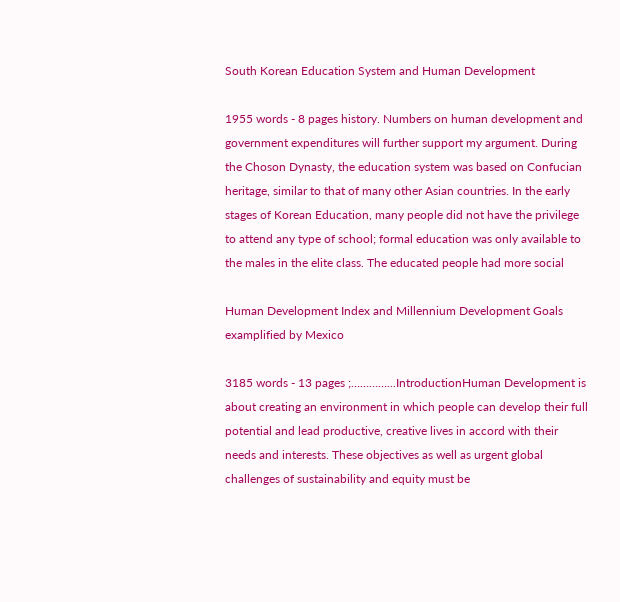South Korean Education System and Human Development

1955 words - 8 pages history. Numbers on human development and government expenditures will further support my argument. During the Choson Dynasty, the education system was based on Confucian heritage, similar to that of many other Asian countries. In the early stages of Korean Education, many people did not have the privilege to attend any type of school; formal education was only available to the males in the elite class. The educated people had more social

Human Development Index and Millennium Development Goals examplified by Mexico

3185 words - 13 pages ;…………...IntroductionHuman Development is about creating an environment in which people can develop their full potential and lead productive, creative lives in accord with their needs and interests. These objectives as well as urgent global challenges of sustainability and equity must be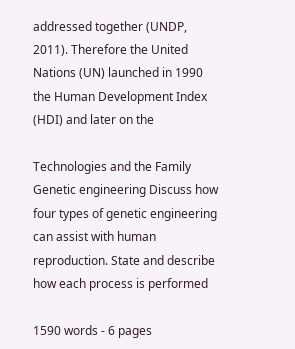addressed together (UNDP, 2011). Therefore the United Nations (UN) launched in 1990 the Human Development Index (HDI) and later on the

Technologies and the Family Genetic engineering Discuss how four types of genetic engineering can assist with human reproduction. State and describe how each process is performed

1590 words - 6 pages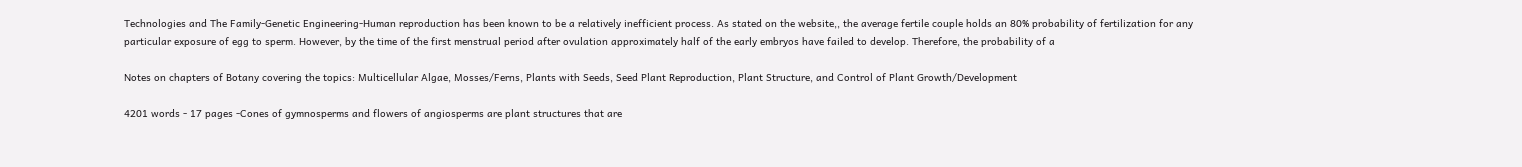Technologies and The Family-Genetic Engineering-Human reproduction has been known to be a relatively inefficient process. As stated on the website,, the average fertile couple holds an 80% probability of fertilization for any particular exposure of egg to sperm. However, by the time of the first menstrual period after ovulation approximately half of the early embryos have failed to develop. Therefore, the probability of a

Notes on chapters of Botany covering the topics: Multicellular Algae, Mosses/Ferns, Plants with Seeds, Seed Plant Reproduction, Plant Structure, and Control of Plant Growth/Development

4201 words - 17 pages -Cones of gymnosperms and flowers of angiosperms are plant structures that are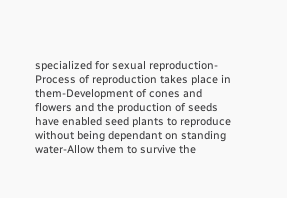specialized for sexual reproduction-Process of reproduction takes place in them-Development of cones and flowers and the production of seeds have enabled seed plants to reproduce without being dependant on standing water-Allow them to survive the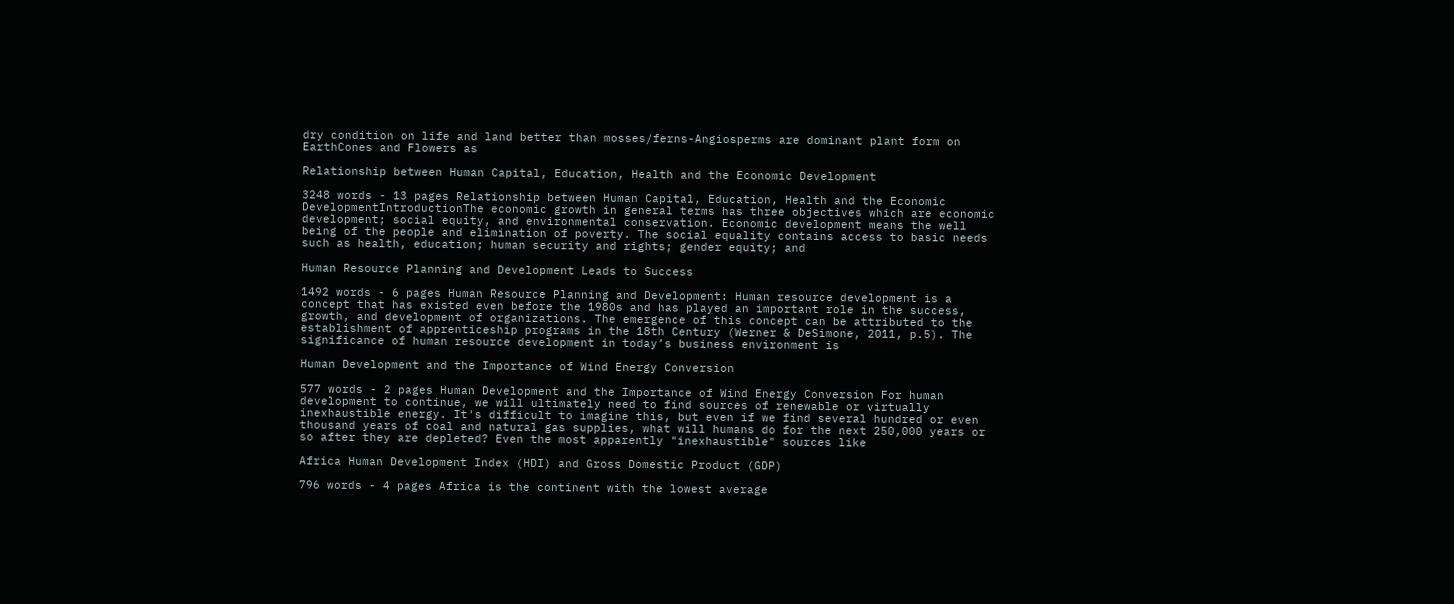dry condition on life and land better than mosses/ferns-Angiosperms are dominant plant form on EarthCones and Flowers as

Relationship between Human Capital, Education, Health and the Economic Development

3248 words - 13 pages Relationship between Human Capital, Education, Health and the Economic DevelopmentIntroductionThe economic growth in general terms has three objectives which are economic development; social equity, and environmental conservation. Economic development means the well being of the people and elimination of poverty. The social equality contains access to basic needs such as health, education; human security and rights; gender equity; and

Human Resource Planning and Development Leads to Success

1492 words - 6 pages Human Resource Planning and Development: Human resource development is a concept that has existed even before the 1980s and has played an important role in the success, growth, and development of organizations. The emergence of this concept can be attributed to the establishment of apprenticeship programs in the 18th Century (Werner & DeSimone, 2011, p.5). The significance of human resource development in today’s business environment is

Human Development and the Importance of Wind Energy Conversion

577 words - 2 pages Human Development and the Importance of Wind Energy Conversion For human development to continue, we will ultimately need to find sources of renewable or virtually inexhaustible energy. It's difficult to imagine this, but even if we find several hundred or even thousand years of coal and natural gas supplies, what will humans do for the next 250,000 years or so after they are depleted? Even the most apparently "inexhaustible" sources like

Africa Human Development Index (HDI) and Gross Domestic Product (GDP)

796 words - 4 pages Africa is the continent with the lowest average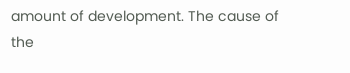amount of development. The cause of the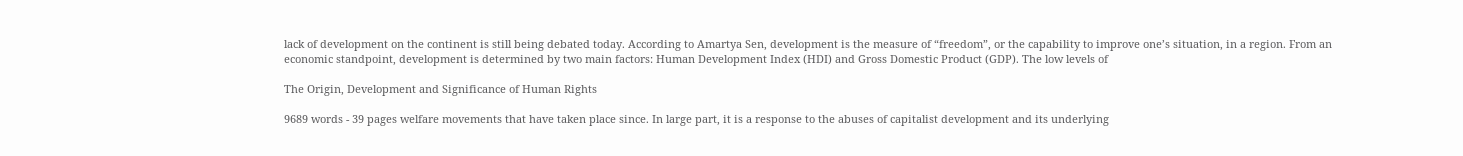lack of development on the continent is still being debated today. According to Amartya Sen, development is the measure of “freedom”, or the capability to improve one’s situation, in a region. From an economic standpoint, development is determined by two main factors: Human Development Index (HDI) and Gross Domestic Product (GDP). The low levels of

The Origin, Development and Significance of Human Rights

9689 words - 39 pages welfare movements that have taken place since. In large part, it is a response to the abuses of capitalist development and its underlying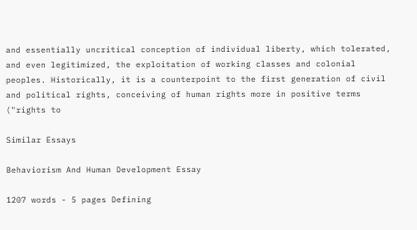and essentially uncritical conception of individual liberty, which tolerated, and even legitimized, the exploitation of working classes and colonial peoples. Historically, it is a counterpoint to the first generation of civil and political rights, conceiving of human rights more in positive terms ("rights to

Similar Essays

Behaviorism And Human Development Essay

1207 words - 5 pages Defining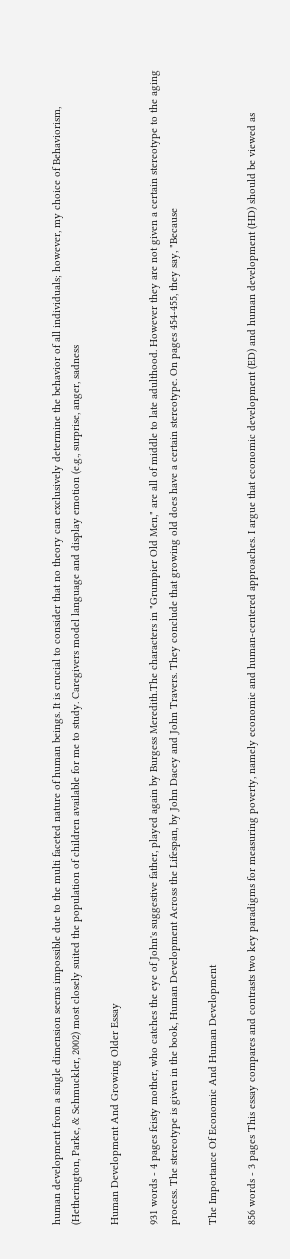human development from a single dimension seems impossible due to the multi faceted nature of human beings. It is crucial to consider that no theory can exclusively determine the behavior of all individuals; however, my choice of Behaviorism, (Hetherington, Parke, & Schmuckler, 2002) most closely suited the population of children available for me to study. Caregivers model language and display emotion (e.g., surprise, anger, sadness

Human Development And Growing Older Essay

931 words - 4 pages feisty mother, who catches the eye of John's suggestive father, played again by Burgess Meredith.The characters in "Grumpier Old Men," are all of middle to late adulthood. However they are not given a certain stereotype to the aging process. The stereotype is given in the book, Human Development Across the Lifespan, by John Dacey and John Travers. They conclude that growing old does have a certain stereotype. On pages 454-455, they say, "Because

The Importance Of Economic And Human Development

856 words - 3 pages This essay compares and contrasts two key paradigms for measuring poverty, namely economic and human-centered approaches. I argue that economic development (ED) and human development (HD) should be viewed as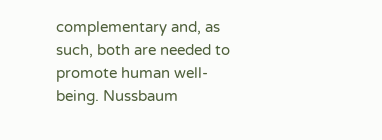complementary and, as such, both are needed to promote human well-being. Nussbaum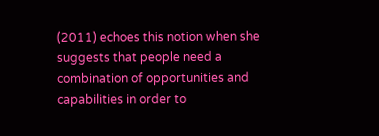(2011) echoes this notion when she suggests that people need a combination of opportunities and capabilities in order to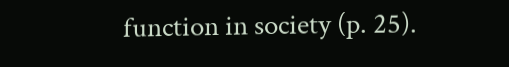function in society (p. 25).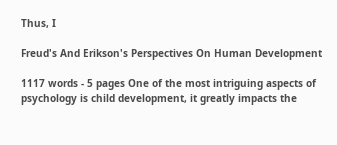Thus, I

Freud's And Erikson's Perspectives On Human Development

1117 words - 5 pages One of the most intriguing aspects of psychology is child development, it greatly impacts the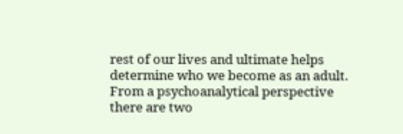rest of our lives and ultimate helps determine who we become as an adult. From a psychoanalytical perspective there are two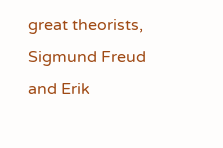great theorists, Sigmund Freud and Erik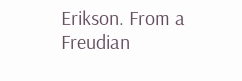Erikson. From a Freudian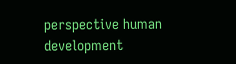perspective human development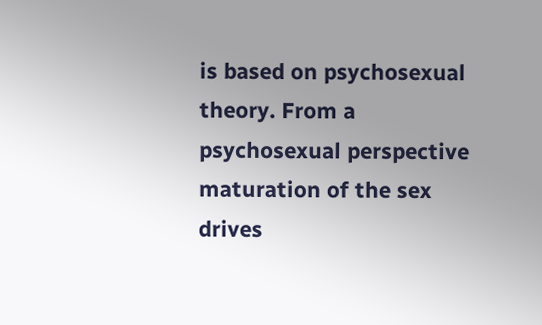is based on psychosexual theory. From a psychosexual perspective maturation of the sex drives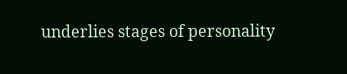underlies stages of personality